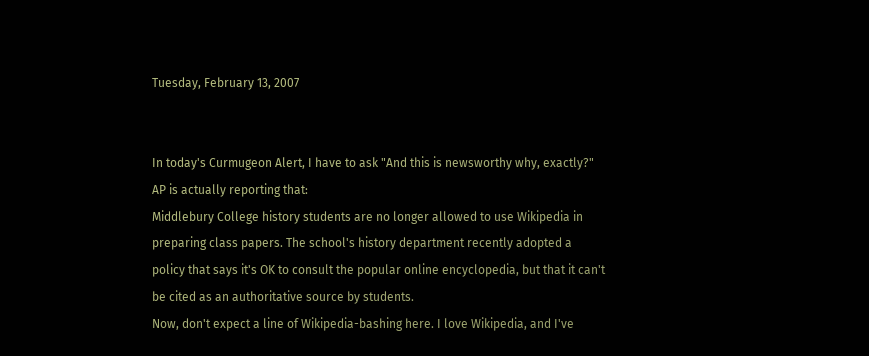Tuesday, February 13, 2007


In today's Curmugeon Alert, I have to ask "And this is newsworthy why, exactly?" AP is actually reporting that:
Middlebury College history students are no longer allowed to use Wikipedia in preparing class papers. The school's history department recently adopted a policy that says it's OK to consult the popular online encyclopedia, but that it can't be cited as an authoritative source by students.
Now, don't expect a line of Wikipedia-bashing here. I love Wikipedia, and I've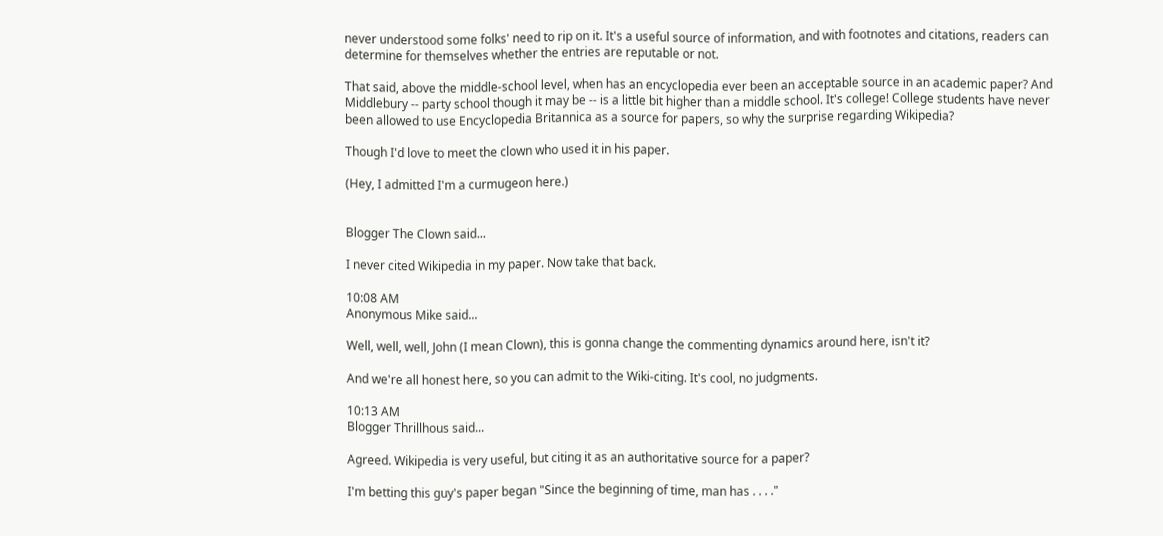never understood some folks' need to rip on it. It's a useful source of information, and with footnotes and citations, readers can determine for themselves whether the entries are reputable or not.

That said, above the middle-school level, when has an encyclopedia ever been an acceptable source in an academic paper? And Middlebury -- party school though it may be -- is a little bit higher than a middle school. It's college! College students have never been allowed to use Encyclopedia Britannica as a source for papers, so why the surprise regarding Wikipedia?

Though I'd love to meet the clown who used it in his paper.

(Hey, I admitted I'm a curmugeon here.)


Blogger The Clown said...

I never cited Wikipedia in my paper. Now take that back.

10:08 AM
Anonymous Mike said...

Well, well, well, John (I mean Clown), this is gonna change the commenting dynamics around here, isn't it?

And we're all honest here, so you can admit to the Wiki-citing. It's cool, no judgments.

10:13 AM
Blogger Thrillhous said...

Agreed. Wikipedia is very useful, but citing it as an authoritative source for a paper?

I'm betting this guy's paper began "Since the beginning of time, man has . . . ."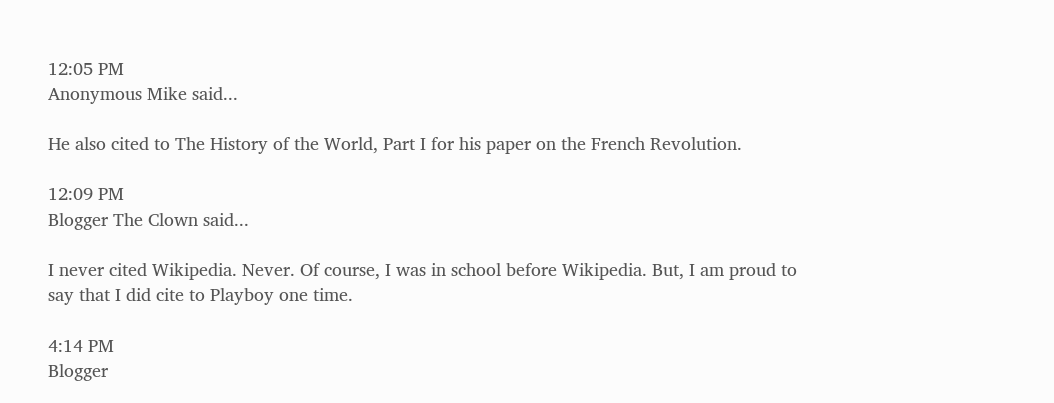12:05 PM
Anonymous Mike said...

He also cited to The History of the World, Part I for his paper on the French Revolution.

12:09 PM
Blogger The Clown said...

I never cited Wikipedia. Never. Of course, I was in school before Wikipedia. But, I am proud to say that I did cite to Playboy one time.

4:14 PM
Blogger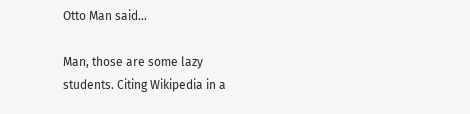Otto Man said...

Man, those are some lazy students. Citing Wikipedia in a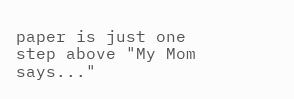paper is just one step above "My Mom says..."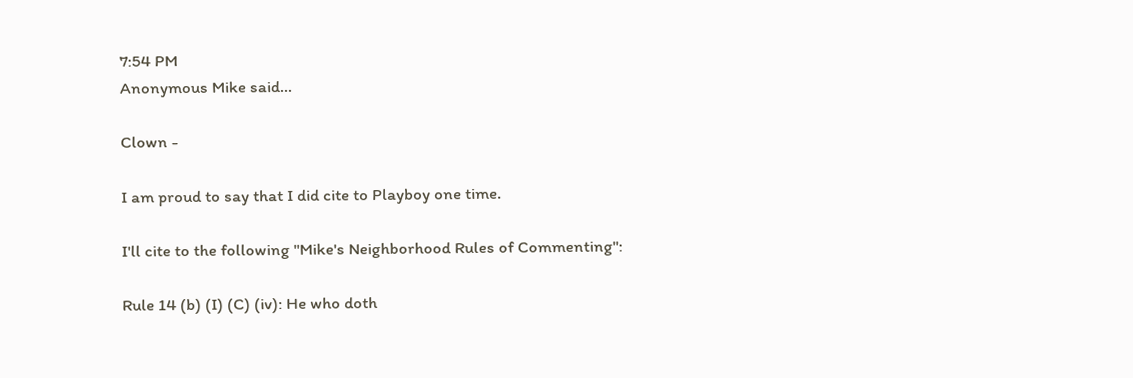7:54 PM
Anonymous Mike said...

Clown -

I am proud to say that I did cite to Playboy one time.

I'll cite to the following "Mike's Neighborhood Rules of Commenting":

Rule 14 (b) (I) (C) (iv): He who doth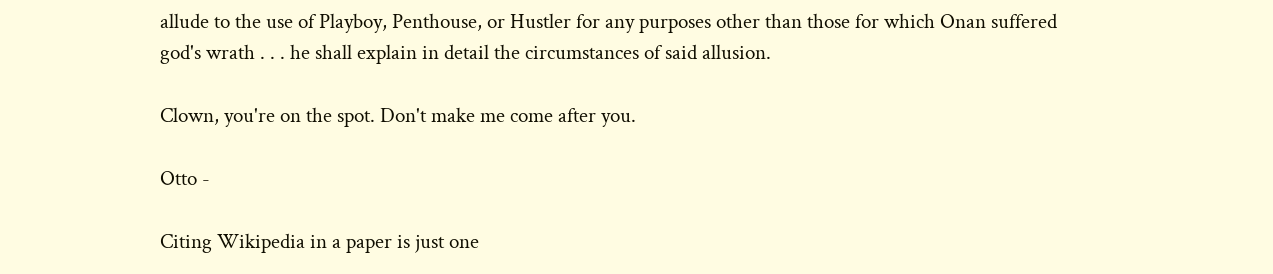allude to the use of Playboy, Penthouse, or Hustler for any purposes other than those for which Onan suffered god's wrath . . . he shall explain in detail the circumstances of said allusion.

Clown, you're on the spot. Don't make me come after you.

Otto -

Citing Wikipedia in a paper is just one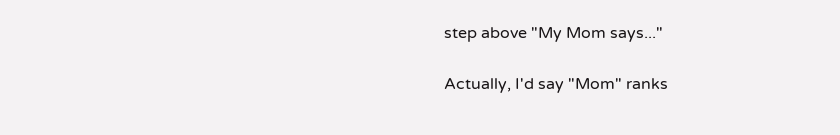step above "My Mom says..."

Actually, I'd say "Mom" ranks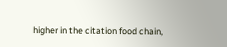higher in the citation food chain,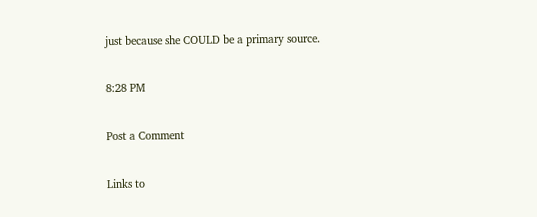just because she COULD be a primary source.

8:28 PM

Post a Comment

Links to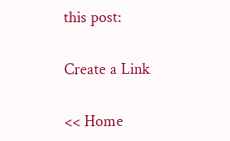this post:

Create a Link

<< Home